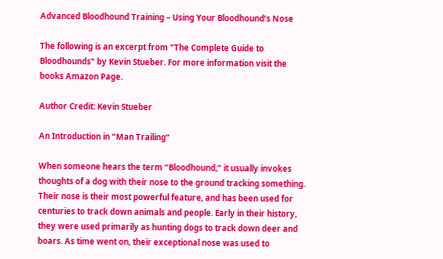Advanced Bloodhound Training – Using Your Bloodhound’s Nose

The following is an excerpt from "The Complete Guide to Bloodhounds" by Kevin Stueber. For more information visit the books Amazon Page.

Author Credit: Kevin Stueber

An Introduction in “Man Trailing”

When someone hears the term “Bloodhound,” it usually invokes thoughts of a dog with their nose to the ground tracking something. Their nose is their most powerful feature, and has been used for centuries to track down animals and people. Early in their history, they were used primarily as hunting dogs to track down deer and boars. As time went on, their exceptional nose was used to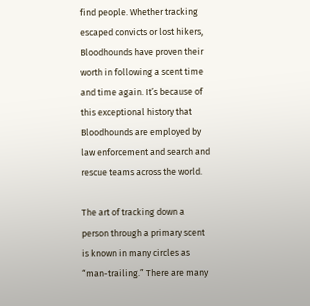find people. Whether tracking escaped convicts or lost hikers, Bloodhounds have proven their worth in following a scent time and time again. It’s because of this exceptional history that Bloodhounds are employed by law enforcement and search and rescue teams across the world.

The art of tracking down a person through a primary scent is known in many circles as “man-trailing.” There are many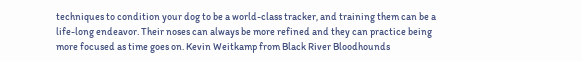techniques to condition your dog to be a world-class tracker, and training them can be a life-long endeavor. Their noses can always be more refined and they can practice being more focused as time goes on. Kevin Weitkamp from Black River Bloodhounds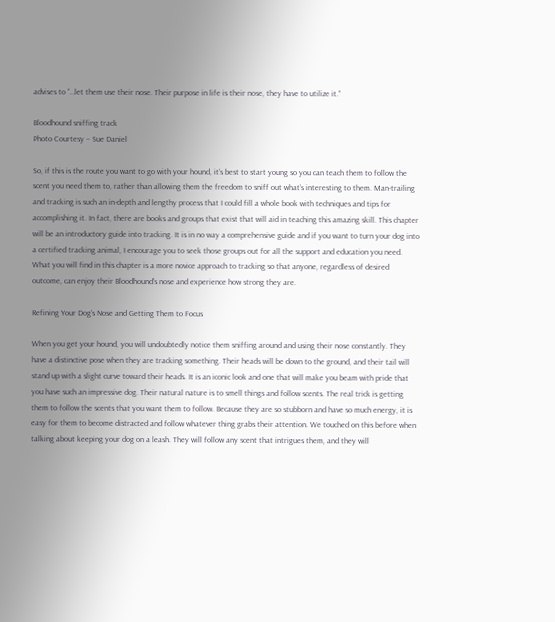advises to “…let them use their nose. Their purpose in life is their nose, they have to utilize it.”

Bloodhound sniffing track
Photo Courtesy – Sue Daniel

So, if this is the route you want to go with your hound, it’s best to start young so you can teach them to follow the scent you need them to, rather than allowing them the freedom to sniff out what’s interesting to them. Man-trailing and tracking is such an in-depth and lengthy process that I could fill a whole book with techniques and tips for accomplishing it. In fact, there are books and groups that exist that will aid in teaching this amazing skill. This chapter will be an introductory guide into tracking. It is in no way a comprehensive guide and if you want to turn your dog into a certified tracking animal, I encourage you to seek those groups out for all the support and education you need. What you will find in this chapter is a more novice approach to tracking so that anyone, regardless of desired outcome, can enjoy their Bloodhound’s nose and experience how strong they are.

Refining Your Dog’s Nose and Getting Them to Focus

When you get your hound, you will undoubtedly notice them sniffing around and using their nose constantly. They have a distinctive pose when they are tracking something. Their heads will be down to the ground, and their tail will stand up with a slight curve toward their heads. It is an iconic look and one that will make you beam with pride that you have such an impressive dog. Their natural nature is to smell things and follow scents. The real trick is getting them to follow the scents that you want them to follow. Because they are so stubborn and have so much energy, it is easy for them to become distracted and follow whatever thing grabs their attention. We touched on this before when talking about keeping your dog on a leash. They will follow any scent that intrigues them, and they will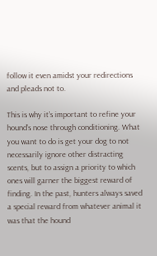follow it even amidst your redirections and pleads not to.

This is why it’s important to refine your hound’s nose through conditioning. What you want to do is get your dog to not necessarily ignore other distracting scents, but to assign a priority to which ones will garner the biggest reward of finding. In the past, hunters always saved a special reward from whatever animal it was that the hound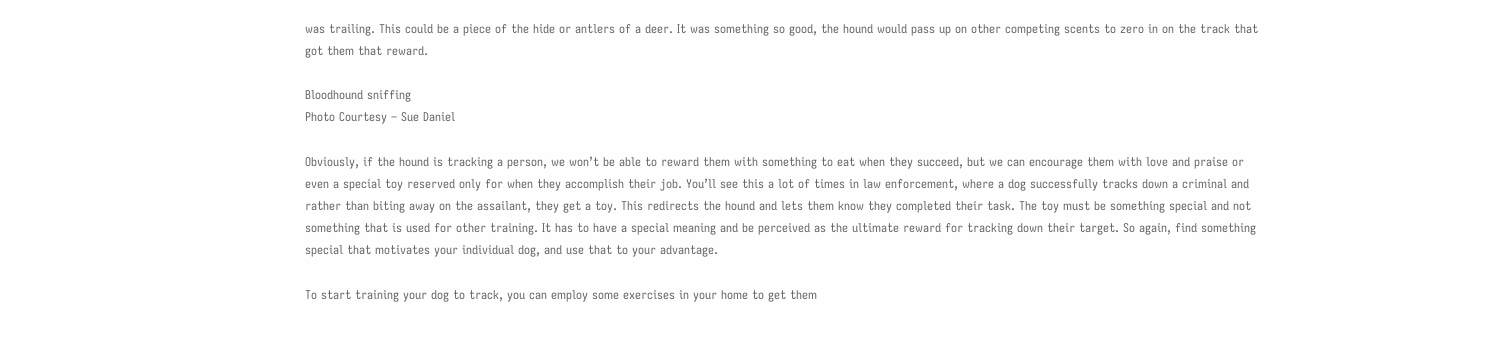was trailing. This could be a piece of the hide or antlers of a deer. It was something so good, the hound would pass up on other competing scents to zero in on the track that got them that reward.

Bloodhound sniffing
Photo Courtesy – Sue Daniel

Obviously, if the hound is tracking a person, we won’t be able to reward them with something to eat when they succeed, but we can encourage them with love and praise or even a special toy reserved only for when they accomplish their job. You’ll see this a lot of times in law enforcement, where a dog successfully tracks down a criminal and rather than biting away on the assailant, they get a toy. This redirects the hound and lets them know they completed their task. The toy must be something special and not something that is used for other training. It has to have a special meaning and be perceived as the ultimate reward for tracking down their target. So again, find something special that motivates your individual dog, and use that to your advantage.

To start training your dog to track, you can employ some exercises in your home to get them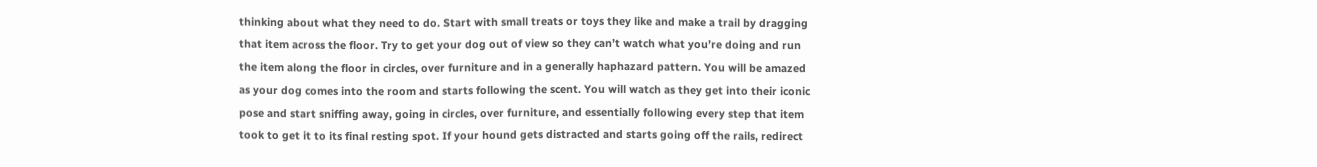thinking about what they need to do. Start with small treats or toys they like and make a trail by dragging that item across the floor. Try to get your dog out of view so they can’t watch what you’re doing and run the item along the floor in circles, over furniture and in a generally haphazard pattern. You will be amazed as your dog comes into the room and starts following the scent. You will watch as they get into their iconic pose and start sniffing away, going in circles, over furniture, and essentially following every step that item took to get it to its final resting spot. If your hound gets distracted and starts going off the rails, redirect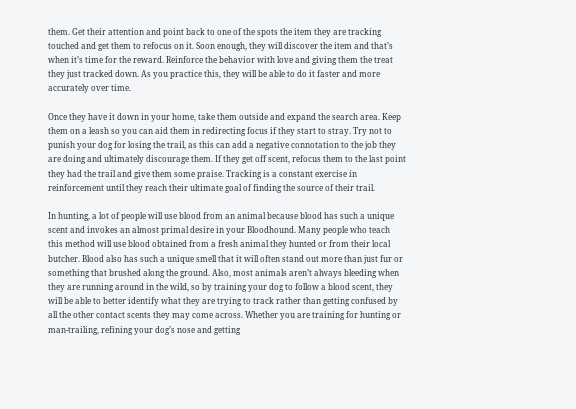them. Get their attention and point back to one of the spots the item they are tracking touched and get them to refocus on it. Soon enough, they will discover the item and that’s when it’s time for the reward. Reinforce the behavior with love and giving them the treat they just tracked down. As you practice this, they will be able to do it faster and more accurately over time.

Once they have it down in your home, take them outside and expand the search area. Keep them on a leash so you can aid them in redirecting focus if they start to stray. Try not to punish your dog for losing the trail, as this can add a negative connotation to the job they are doing and ultimately discourage them. If they get off scent, refocus them to the last point they had the trail and give them some praise. Tracking is a constant exercise in reinforcement until they reach their ultimate goal of finding the source of their trail.

In hunting, a lot of people will use blood from an animal because blood has such a unique scent and invokes an almost primal desire in your Bloodhound. Many people who teach this method will use blood obtained from a fresh animal they hunted or from their local butcher. Blood also has such a unique smell that it will often stand out more than just fur or something that brushed along the ground. Also, most animals aren’t always bleeding when they are running around in the wild, so by training your dog to follow a blood scent, they will be able to better identify what they are trying to track rather than getting confused by all the other contact scents they may come across. Whether you are training for hunting or man-trailing, refining your dog’s nose and getting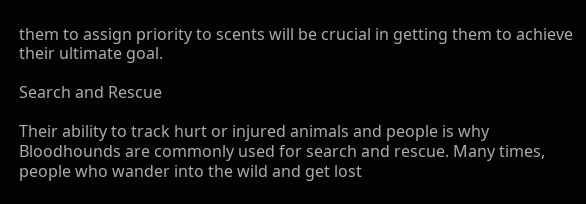them to assign priority to scents will be crucial in getting them to achieve their ultimate goal.

Search and Rescue

Their ability to track hurt or injured animals and people is why Bloodhounds are commonly used for search and rescue. Many times, people who wander into the wild and get lost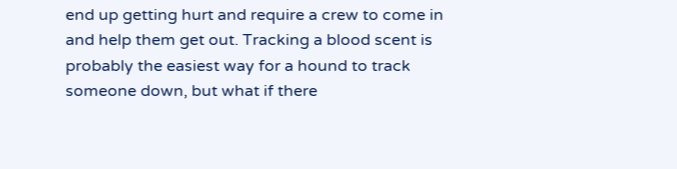end up getting hurt and require a crew to come in and help them get out. Tracking a blood scent is probably the easiest way for a hound to track someone down, but what if there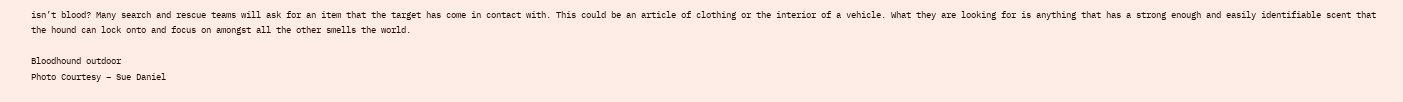isn’t blood? Many search and rescue teams will ask for an item that the target has come in contact with. This could be an article of clothing or the interior of a vehicle. What they are looking for is anything that has a strong enough and easily identifiable scent that the hound can lock onto and focus on amongst all the other smells the world.

Bloodhound outdoor
Photo Courtesy – Sue Daniel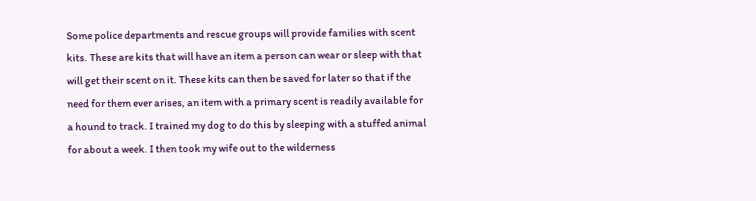Some police departments and rescue groups will provide families with scent kits. These are kits that will have an item a person can wear or sleep with that will get their scent on it. These kits can then be saved for later so that if the need for them ever arises, an item with a primary scent is readily available for a hound to track. I trained my dog to do this by sleeping with a stuffed animal for about a week. I then took my wife out to the wilderness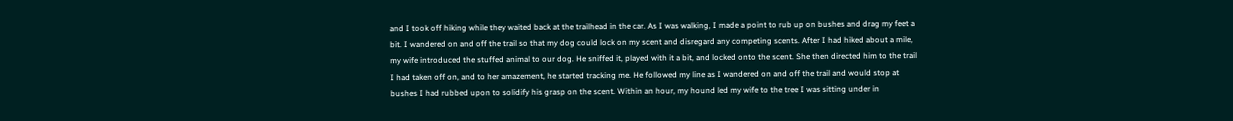and I took off hiking while they waited back at the trailhead in the car. As I was walking, I made a point to rub up on bushes and drag my feet a bit. I wandered on and off the trail so that my dog could lock on my scent and disregard any competing scents. After I had hiked about a mile, my wife introduced the stuffed animal to our dog. He sniffed it, played with it a bit, and locked onto the scent. She then directed him to the trail I had taken off on, and to her amazement, he started tracking me. He followed my line as I wandered on and off the trail and would stop at bushes I had rubbed upon to solidify his grasp on the scent. Within an hour, my hound led my wife to the tree I was sitting under in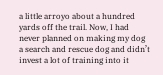a little arroyo about a hundred yards off the trail. Now, I had never planned on making my dog a search and rescue dog and didn’t invest a lot of training into it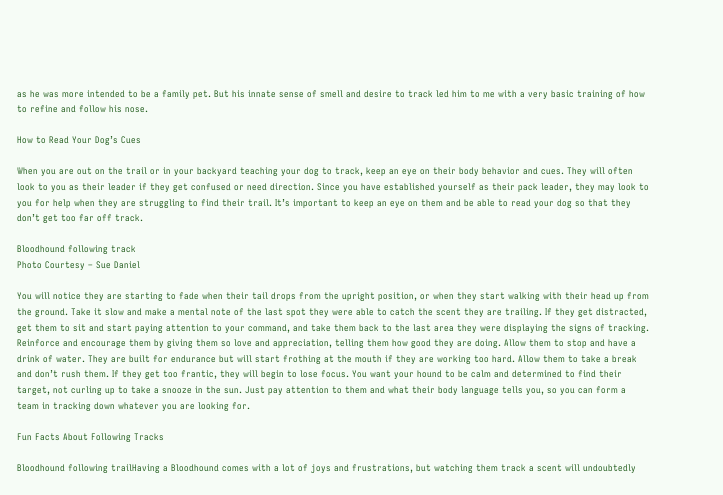as he was more intended to be a family pet. But his innate sense of smell and desire to track led him to me with a very basic training of how to refine and follow his nose.

How to Read Your Dog’s Cues

When you are out on the trail or in your backyard teaching your dog to track, keep an eye on their body behavior and cues. They will often look to you as their leader if they get confused or need direction. Since you have established yourself as their pack leader, they may look to you for help when they are struggling to find their trail. It’s important to keep an eye on them and be able to read your dog so that they don’t get too far off track.

Bloodhound following track
Photo Courtesy – Sue Daniel

You will notice they are starting to fade when their tail drops from the upright position, or when they start walking with their head up from the ground. Take it slow and make a mental note of the last spot they were able to catch the scent they are trailing. If they get distracted, get them to sit and start paying attention to your command, and take them back to the last area they were displaying the signs of tracking. Reinforce and encourage them by giving them so love and appreciation, telling them how good they are doing. Allow them to stop and have a drink of water. They are built for endurance but will start frothing at the mouth if they are working too hard. Allow them to take a break and don’t rush them. If they get too frantic, they will begin to lose focus. You want your hound to be calm and determined to find their target, not curling up to take a snooze in the sun. Just pay attention to them and what their body language tells you, so you can form a team in tracking down whatever you are looking for.

Fun Facts About Following Tracks

Bloodhound following trailHaving a Bloodhound comes with a lot of joys and frustrations, but watching them track a scent will undoubtedly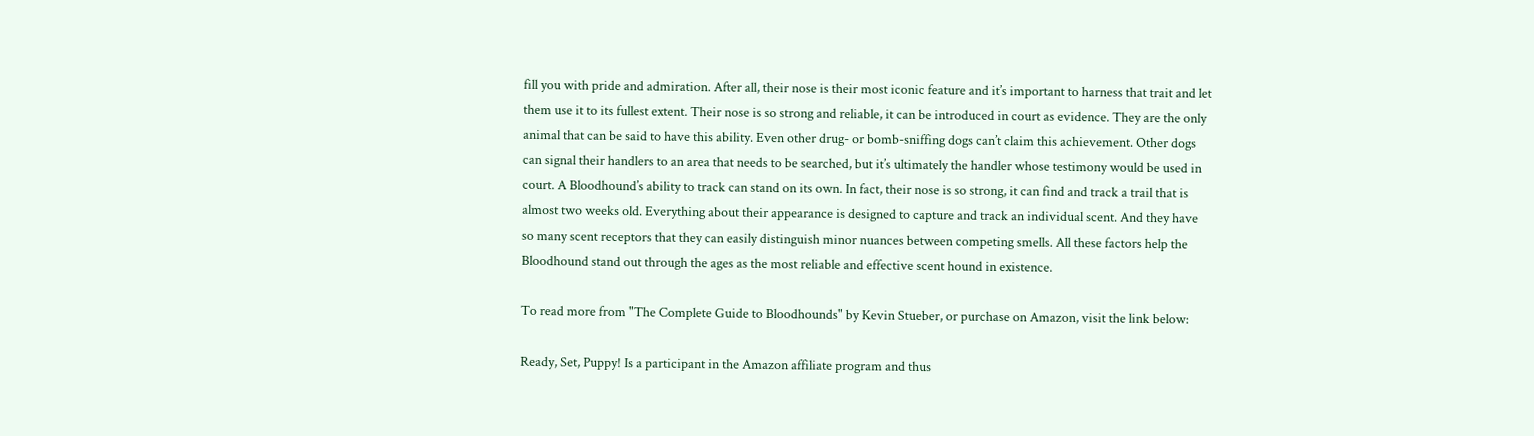fill you with pride and admiration. After all, their nose is their most iconic feature and it’s important to harness that trait and let them use it to its fullest extent. Their nose is so strong and reliable, it can be introduced in court as evidence. They are the only animal that can be said to have this ability. Even other drug- or bomb-sniffing dogs can’t claim this achievement. Other dogs can signal their handlers to an area that needs to be searched, but it’s ultimately the handler whose testimony would be used in court. A Bloodhound’s ability to track can stand on its own. In fact, their nose is so strong, it can find and track a trail that is almost two weeks old. Everything about their appearance is designed to capture and track an individual scent. And they have so many scent receptors that they can easily distinguish minor nuances between competing smells. All these factors help the Bloodhound stand out through the ages as the most reliable and effective scent hound in existence.

To read more from "The Complete Guide to Bloodhounds" by Kevin Stueber, or purchase on Amazon, visit the link below:

Ready, Set, Puppy! Is a participant in the Amazon affiliate program and thus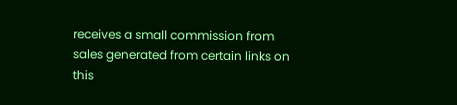receives a small commission from sales generated from certain links on this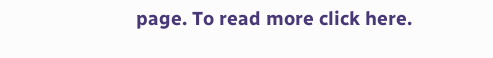page. To read more click here.